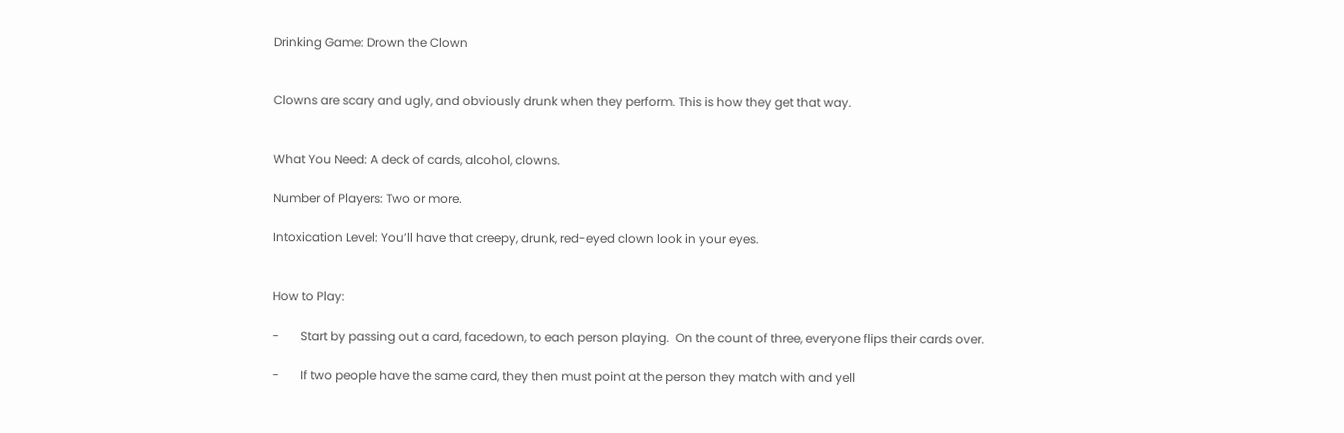Drinking Game: Drown the Clown


Clowns are scary and ugly, and obviously drunk when they perform. This is how they get that way.


What You Need: A deck of cards, alcohol, clowns.

Number of Players: Two or more.

Intoxication Level: You’ll have that creepy, drunk, red-eyed clown look in your eyes.


How to Play:

-       Start by passing out a card, facedown, to each person playing.  On the count of three, everyone flips their cards over.

-       If two people have the same card, they then must point at the person they match with and yell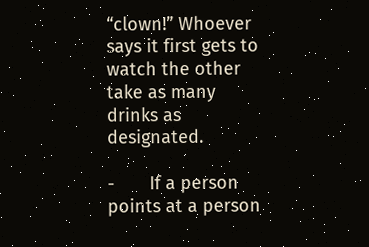“clown!” Whoever says it first gets to watch the other take as many drinks as designated.

-       If a person points at a person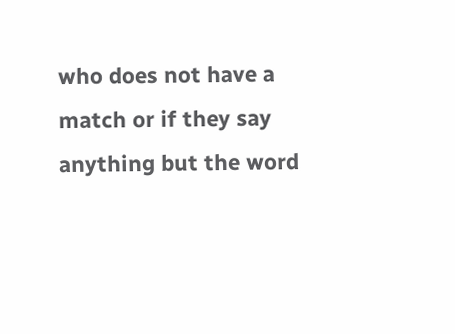who does not have a match or if they say anything but the word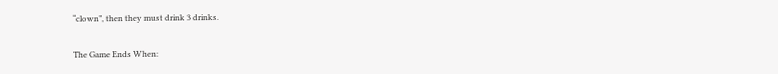“clown”, then they must drink 3 drinks.


The Game Ends When: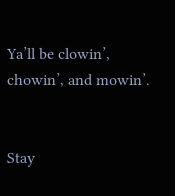Ya’ll be clowin’, chowin’, and mowin’.


Stay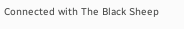Connected with The Black Sheep